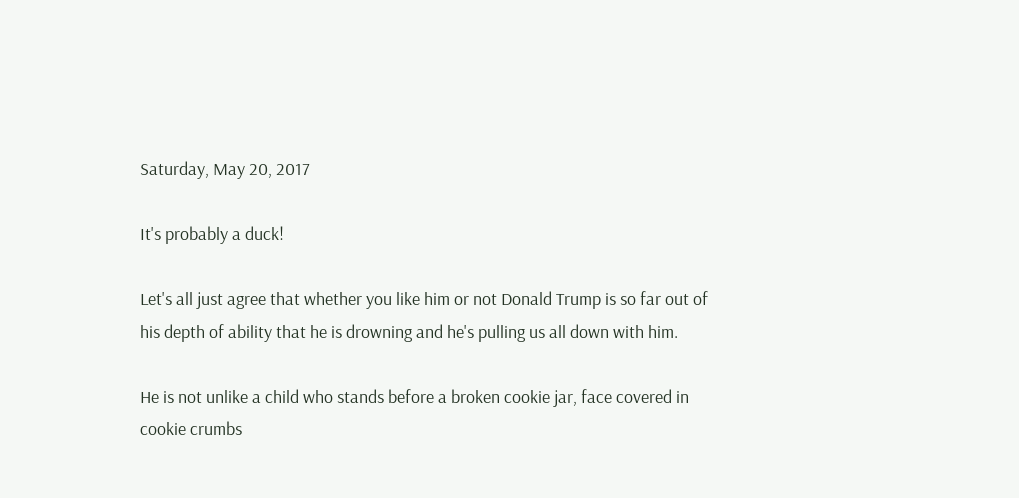Saturday, May 20, 2017

It's probably a duck!

Let's all just agree that whether you like him or not Donald Trump is so far out of his depth of ability that he is drowning and he's pulling us all down with him.

He is not unlike a child who stands before a broken cookie jar, face covered in cookie crumbs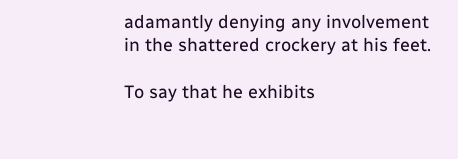adamantly denying any involvement in the shattered crockery at his feet.

To say that he exhibits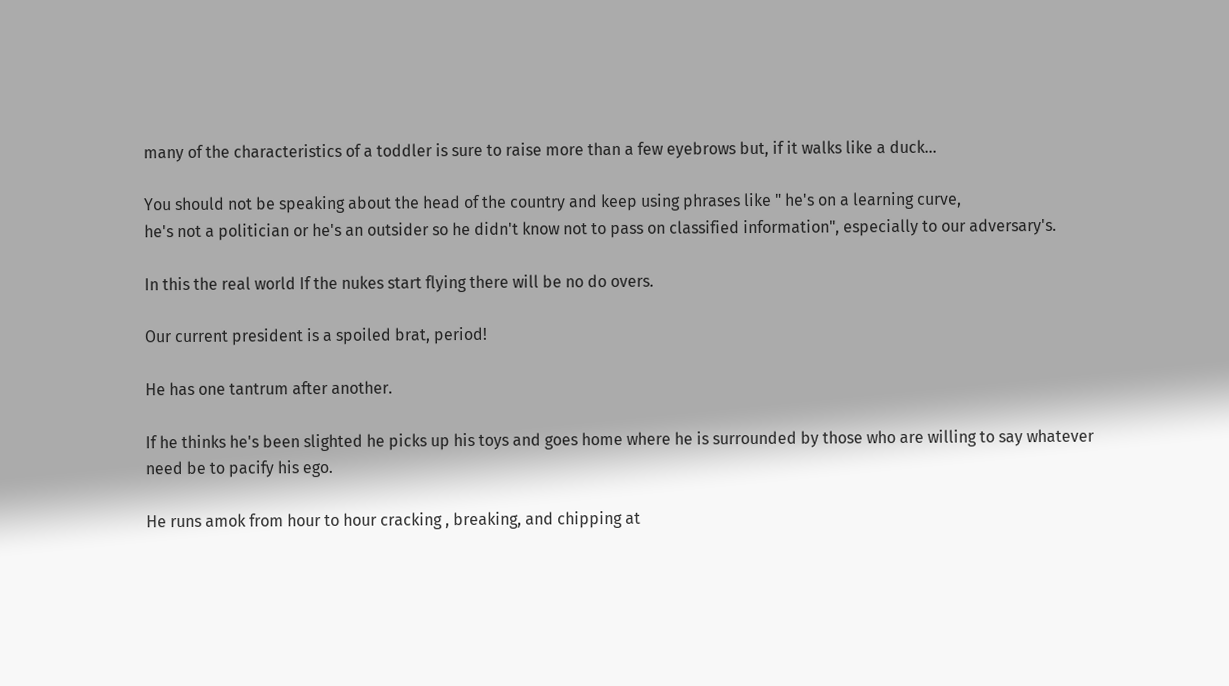many of the characteristics of a toddler is sure to raise more than a few eyebrows but, if it walks like a duck...

You should not be speaking about the head of the country and keep using phrases like " he's on a learning curve,
he's not a politician or he's an outsider so he didn't know not to pass on classified information", especially to our adversary's.

In this the real world If the nukes start flying there will be no do overs.

Our current president is a spoiled brat, period!

He has one tantrum after another.

If he thinks he's been slighted he picks up his toys and goes home where he is surrounded by those who are willing to say whatever need be to pacify his ego.

He runs amok from hour to hour cracking , breaking, and chipping at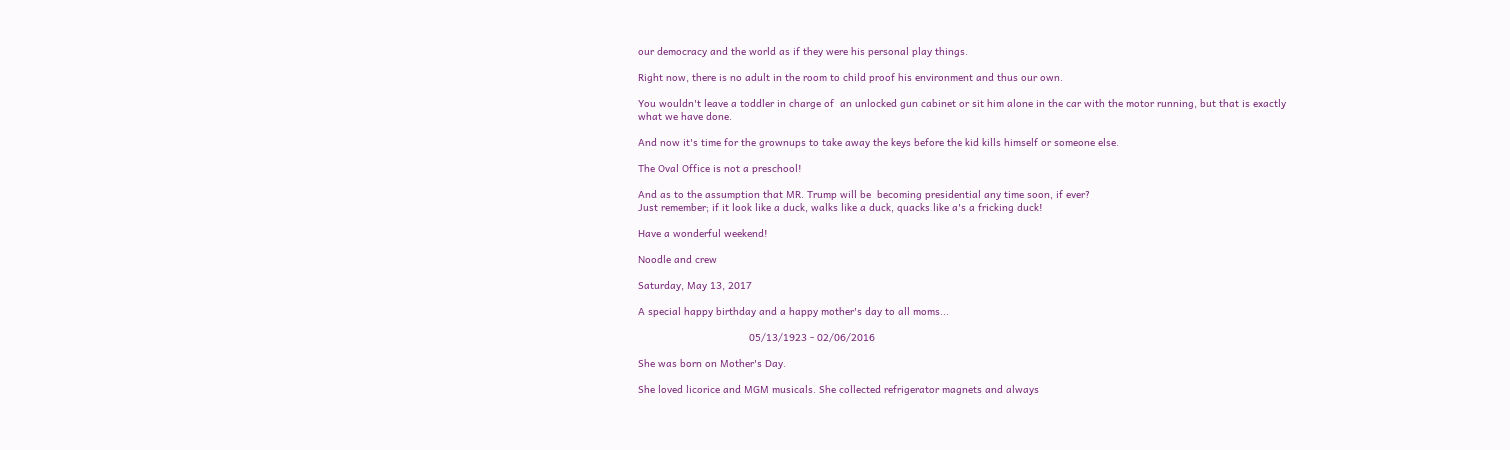our democracy and the world as if they were his personal play things.

Right now, there is no adult in the room to child proof his environment and thus our own.

You wouldn't leave a toddler in charge of  an unlocked gun cabinet or sit him alone in the car with the motor running, but that is exactly what we have done.

And now it's time for the grownups to take away the keys before the kid kills himself or someone else.

The Oval Office is not a preschool!

And as to the assumption that MR. Trump will be  becoming presidential any time soon, if ever?
Just remember; if it look like a duck, walks like a duck, quacks like a's a fricking duck!

Have a wonderful weekend!

Noodle and crew

Saturday, May 13, 2017

A special happy birthday and a happy mother's day to all moms...

                                     05/13/1923 - 02/06/2016

She was born on Mother's Day.

She loved licorice and MGM musicals. She collected refrigerator magnets and always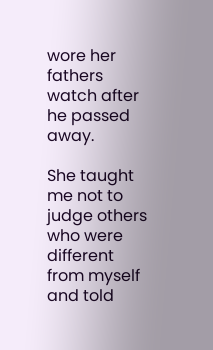wore her fathers watch after he passed away.

She taught me not to judge others who were different from myself and told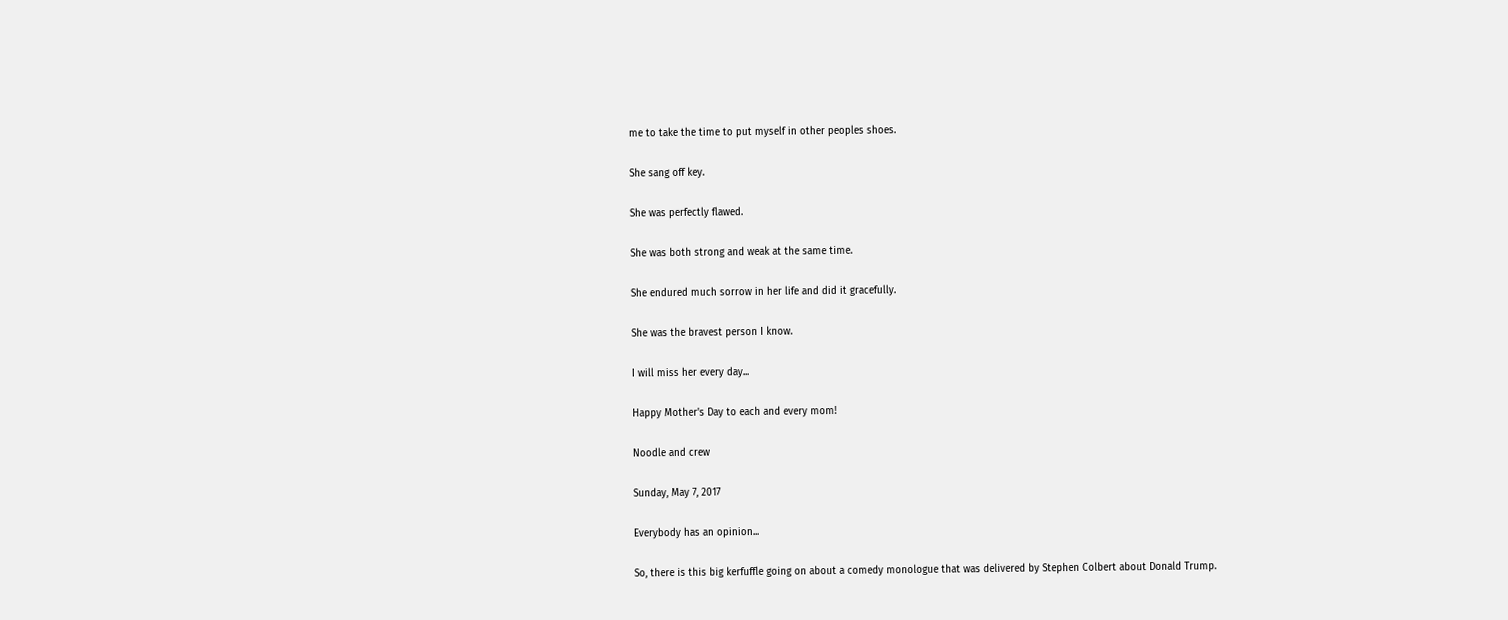me to take the time to put myself in other peoples shoes.

She sang off key.

She was perfectly flawed.

She was both strong and weak at the same time.

She endured much sorrow in her life and did it gracefully.

She was the bravest person I know.

I will miss her every day...

Happy Mother's Day to each and every mom!

Noodle and crew

Sunday, May 7, 2017

Everybody has an opinion...

So, there is this big kerfuffle going on about a comedy monologue that was delivered by Stephen Colbert about Donald Trump.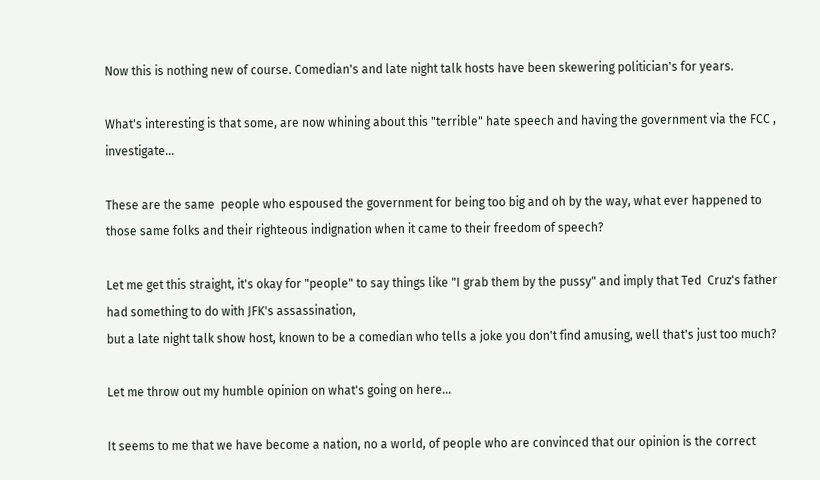Now this is nothing new of course. Comedian's and late night talk hosts have been skewering politician's for years.

What's interesting is that some, are now whining about this "terrible" hate speech and having the government via the FCC , investigate...

These are the same  people who espoused the government for being too big and oh by the way, what ever happened to those same folks and their righteous indignation when it came to their freedom of speech?

Let me get this straight, it's okay for "people" to say things like "I grab them by the pussy" and imply that Ted  Cruz's father had something to do with JFK's assassination,
but a late night talk show host, known to be a comedian who tells a joke you don't find amusing, well that's just too much?

Let me throw out my humble opinion on what's going on here...

It seems to me that we have become a nation, no a world, of people who are convinced that our opinion is the correct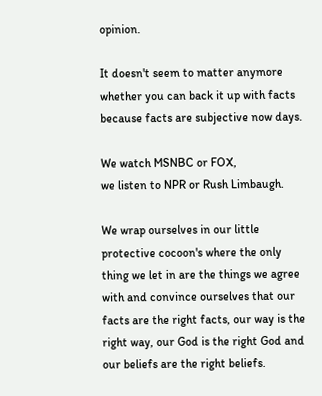opinion.

It doesn't seem to matter anymore whether you can back it up with facts because facts are subjective now days.

We watch MSNBC or FOX,
we listen to NPR or Rush Limbaugh.

We wrap ourselves in our little protective cocoon's where the only thing we let in are the things we agree with and convince ourselves that our facts are the right facts, our way is the right way, our God is the right God and our beliefs are the right beliefs.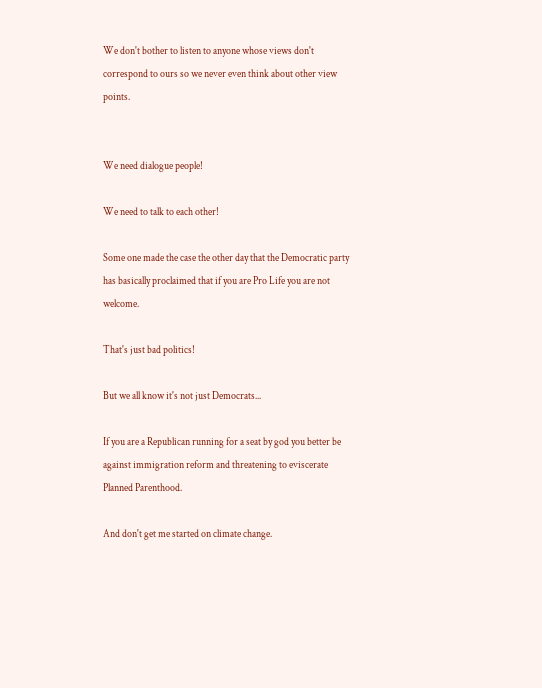We don't bother to listen to anyone whose views don't correspond to ours so we never even think about other view points.


We need dialogue people!

We need to talk to each other!

Some one made the case the other day that the Democratic party has basically proclaimed that if you are Pro Life you are not welcome.

That's just bad politics!

But we all know it's not just Democrats...

If you are a Republican running for a seat by god you better be against immigration reform and threatening to eviscerate Planned Parenthood.

And don't get me started on climate change.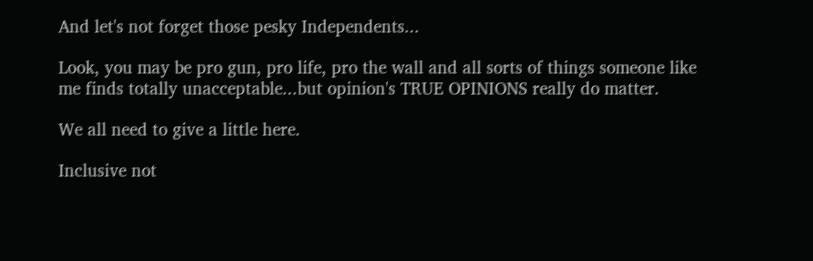And let's not forget those pesky Independents...

Look, you may be pro gun, pro life, pro the wall and all sorts of things someone like me finds totally unacceptable...but opinion's TRUE OPINIONS really do matter.

We all need to give a little here.

Inclusive not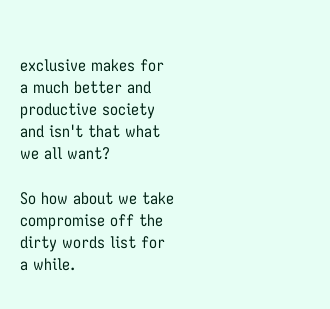exclusive makes for a much better and productive society and isn't that what we all want?

So how about we take compromise off the dirty words list for a while.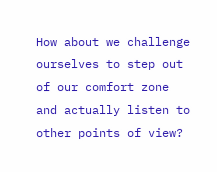How about we challenge ourselves to step out of our comfort zone and actually listen to other points of view?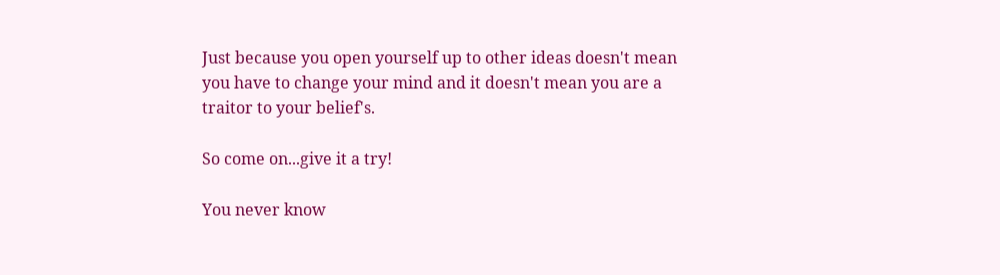Just because you open yourself up to other ideas doesn't mean you have to change your mind and it doesn't mean you are a traitor to your belief's.

So come on...give it a try!

You never know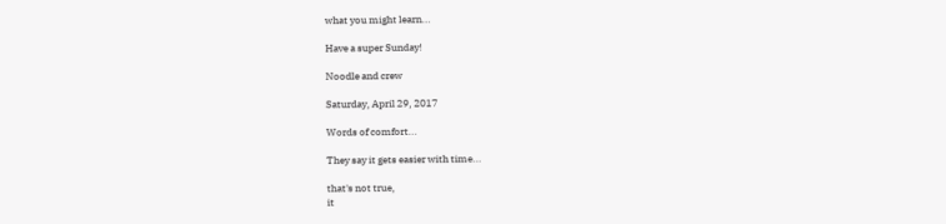what you might learn...

Have a super Sunday!

Noodle and crew

Saturday, April 29, 2017

Words of comfort...

They say it gets easier with time...

that's not true,
it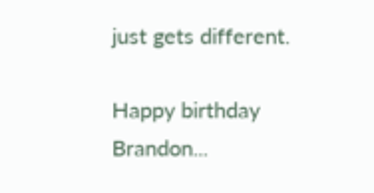just gets different.

Happy birthday Brandon...